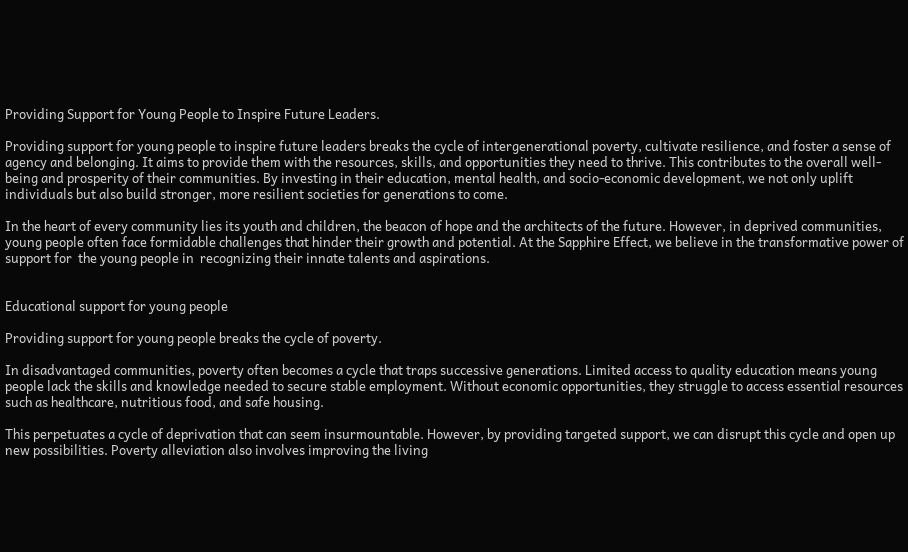Providing Support for Young People to Inspire Future Leaders.

Providing support for young people to inspire future leaders breaks the cycle of intergenerational poverty, cultivate resilience, and foster a sense of agency and belonging. It aims to provide them with the resources, skills, and opportunities they need to thrive. This contributes to the overall well-being and prosperity of their communities. By investing in their education, mental health, and socio-economic development, we not only uplift individuals but also build stronger, more resilient societies for generations to come.

In the heart of every community lies its youth and children, the beacon of hope and the architects of the future. However, in deprived communities, young people often face formidable challenges that hinder their growth and potential. At the Sapphire Effect, we believe in the transformative power of support for  the young people in  recognizing their innate talents and aspirations.


Educational support for young people

Providing support for young people breaks the cycle of poverty.

In disadvantaged communities, poverty often becomes a cycle that traps successive generations. Limited access to quality education means young people lack the skills and knowledge needed to secure stable employment. Without economic opportunities, they struggle to access essential resources such as healthcare, nutritious food, and safe housing.

This perpetuates a cycle of deprivation that can seem insurmountable. However, by providing targeted support, we can disrupt this cycle and open up new possibilities. Poverty alleviation also involves improving the living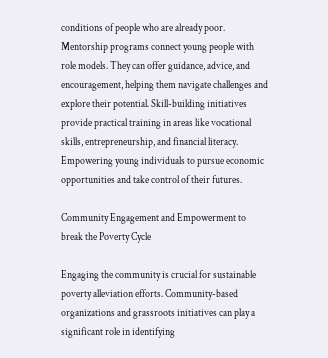conditions of people who are already poor. Mentorship programs connect young people with role models. They can offer guidance, advice, and encouragement, helping them navigate challenges and explore their potential. Skill-building initiatives provide practical training in areas like vocational skills, entrepreneurship, and financial literacy. Empowering young individuals to pursue economic opportunities and take control of their futures.

Community Engagement and Empowerment to break the Poverty Cycle

Engaging the community is crucial for sustainable poverty alleviation efforts. Community-based organizations and grassroots initiatives can play a significant role in identifying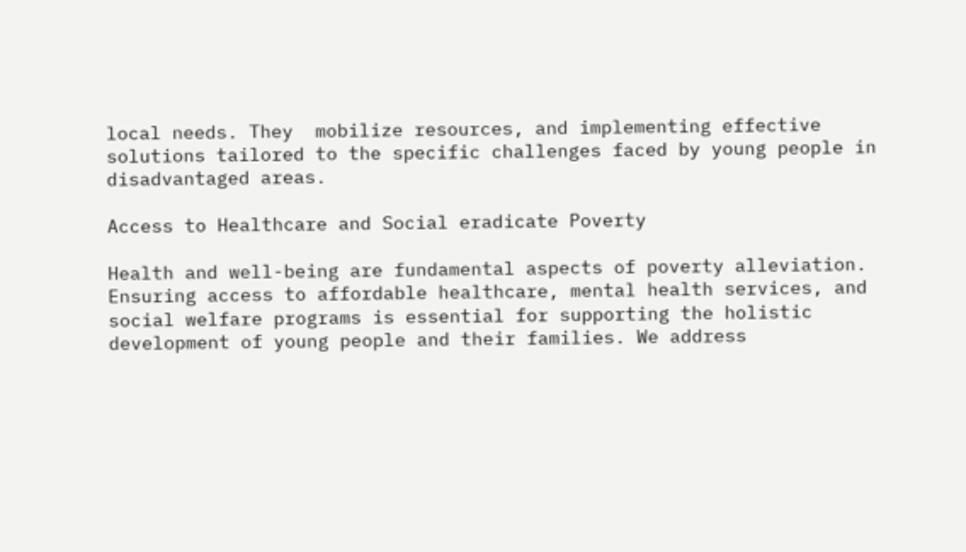local needs. They  mobilize resources, and implementing effective solutions tailored to the specific challenges faced by young people in disadvantaged areas.

Access to Healthcare and Social eradicate Poverty

Health and well-being are fundamental aspects of poverty alleviation. Ensuring access to affordable healthcare, mental health services, and social welfare programs is essential for supporting the holistic development of young people and their families. We address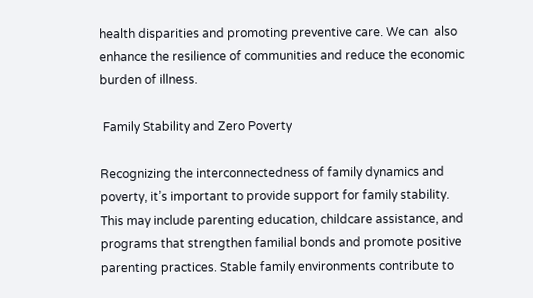health disparities and promoting preventive care. We can  also enhance the resilience of communities and reduce the economic burden of illness.

 Family Stability and Zero Poverty

Recognizing the interconnectedness of family dynamics and poverty, it’s important to provide support for family stability. This may include parenting education, childcare assistance, and programs that strengthen familial bonds and promote positive parenting practices. Stable family environments contribute to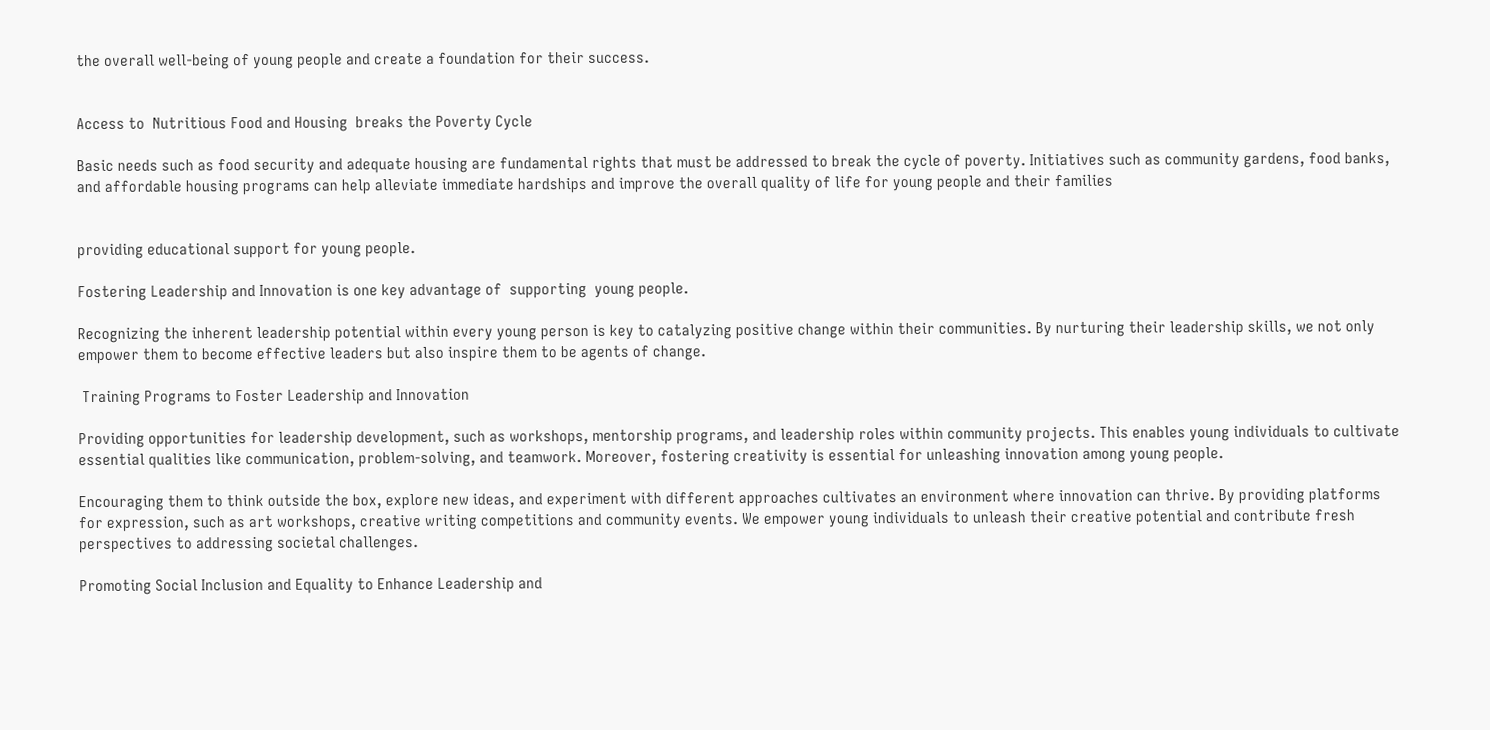the overall well-being of young people and create a foundation for their success.


Access to  Nutritious Food and Housing  breaks the Poverty Cycle

Basic needs such as food security and adequate housing are fundamental rights that must be addressed to break the cycle of poverty. Initiatives such as community gardens, food banks, and affordable housing programs can help alleviate immediate hardships and improve the overall quality of life for young people and their families


providing educational support for young people.

Fostering Leadership and Innovation is one key advantage of  supporting  young people.

Recognizing the inherent leadership potential within every young person is key to catalyzing positive change within their communities. By nurturing their leadership skills, we not only empower them to become effective leaders but also inspire them to be agents of change.

 Training Programs to Foster Leadership and Innovation

Providing opportunities for leadership development, such as workshops, mentorship programs, and leadership roles within community projects. This enables young individuals to cultivate essential qualities like communication, problem-solving, and teamwork. Moreover, fostering creativity is essential for unleashing innovation among young people.

Encouraging them to think outside the box, explore new ideas, and experiment with different approaches cultivates an environment where innovation can thrive. By providing platforms for expression, such as art workshops, creative writing competitions and community events. We empower young individuals to unleash their creative potential and contribute fresh perspectives to addressing societal challenges.

Promoting Social Inclusion and Equality to Enhance Leadership and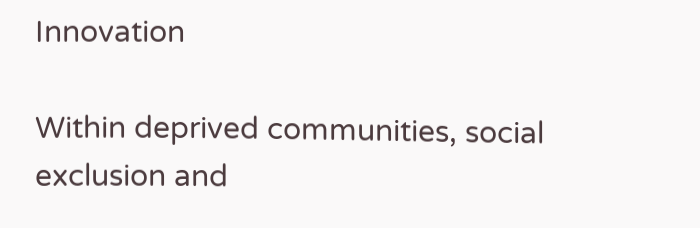Innovation

Within deprived communities, social exclusion and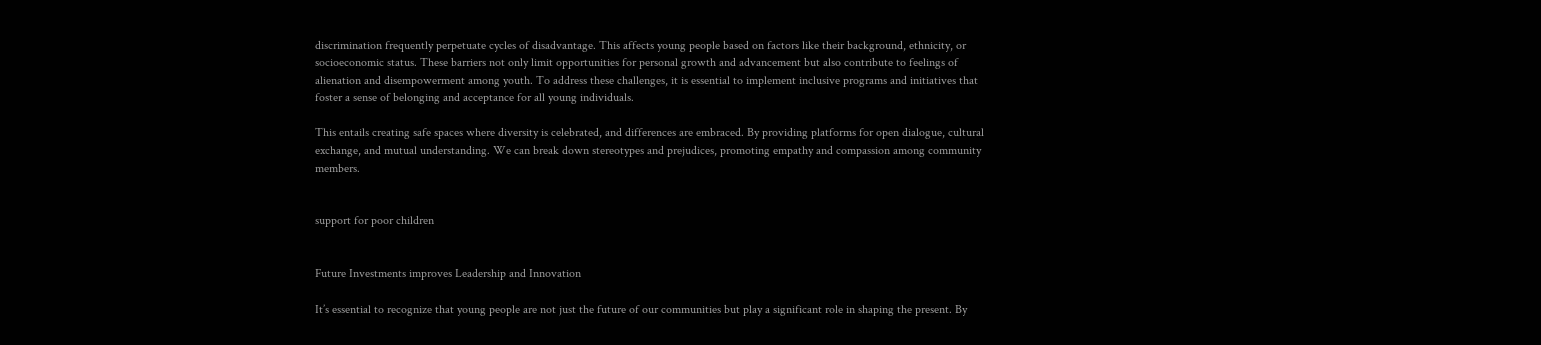discrimination frequently perpetuate cycles of disadvantage. This affects young people based on factors like their background, ethnicity, or socioeconomic status. These barriers not only limit opportunities for personal growth and advancement but also contribute to feelings of alienation and disempowerment among youth. To address these challenges, it is essential to implement inclusive programs and initiatives that foster a sense of belonging and acceptance for all young individuals.

This entails creating safe spaces where diversity is celebrated, and differences are embraced. By providing platforms for open dialogue, cultural exchange, and mutual understanding. We can break down stereotypes and prejudices, promoting empathy and compassion among community members.


support for poor children


Future Investments improves Leadership and Innovation

It’s essential to recognize that young people are not just the future of our communities but play a significant role in shaping the present. By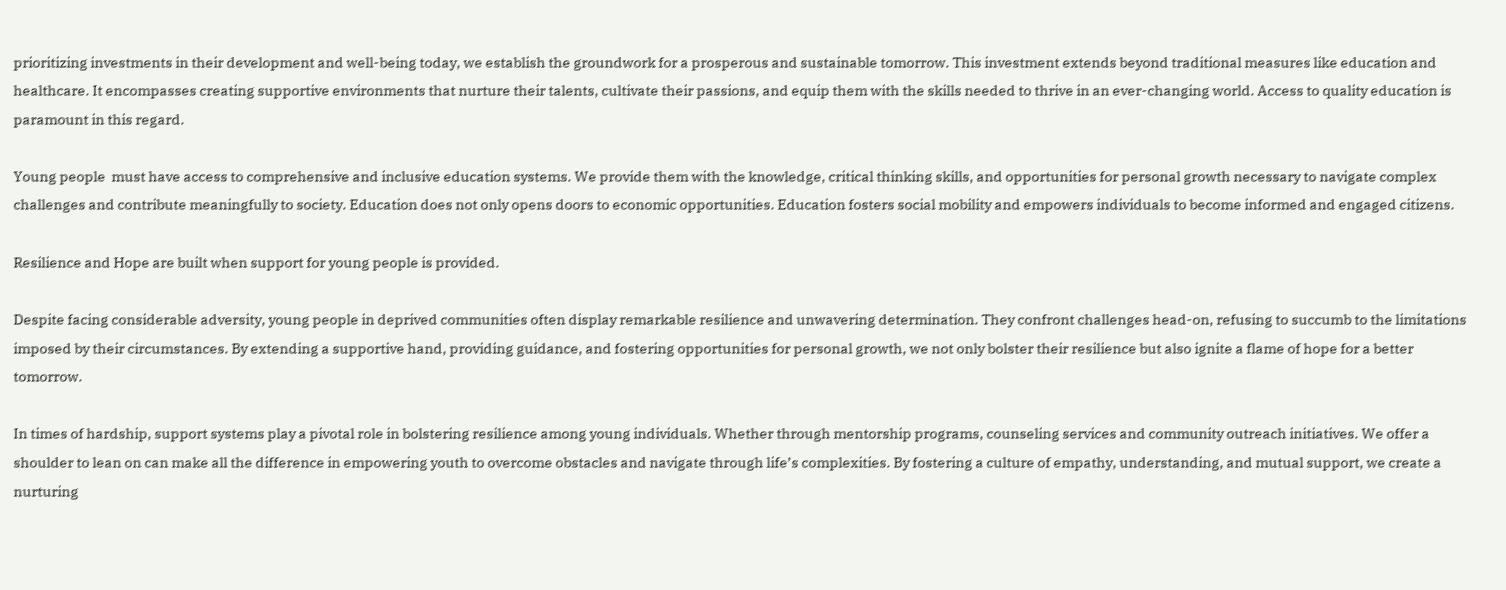prioritizing investments in their development and well-being today, we establish the groundwork for a prosperous and sustainable tomorrow. This investment extends beyond traditional measures like education and healthcare. It encompasses creating supportive environments that nurture their talents, cultivate their passions, and equip them with the skills needed to thrive in an ever-changing world. Access to quality education is paramount in this regard.

Young people  must have access to comprehensive and inclusive education systems. We provide them with the knowledge, critical thinking skills, and opportunities for personal growth necessary to navigate complex challenges and contribute meaningfully to society. Education does not only opens doors to economic opportunities. Education fosters social mobility and empowers individuals to become informed and engaged citizens.

Resilience and Hope are built when support for young people is provided.

Despite facing considerable adversity, young people in deprived communities often display remarkable resilience and unwavering determination. They confront challenges head-on, refusing to succumb to the limitations imposed by their circumstances. By extending a supportive hand, providing guidance, and fostering opportunities for personal growth, we not only bolster their resilience but also ignite a flame of hope for a better tomorrow.

In times of hardship, support systems play a pivotal role in bolstering resilience among young individuals. Whether through mentorship programs, counseling services and community outreach initiatives. We offer a shoulder to lean on can make all the difference in empowering youth to overcome obstacles and navigate through life’s complexities. By fostering a culture of empathy, understanding, and mutual support, we create a nurturing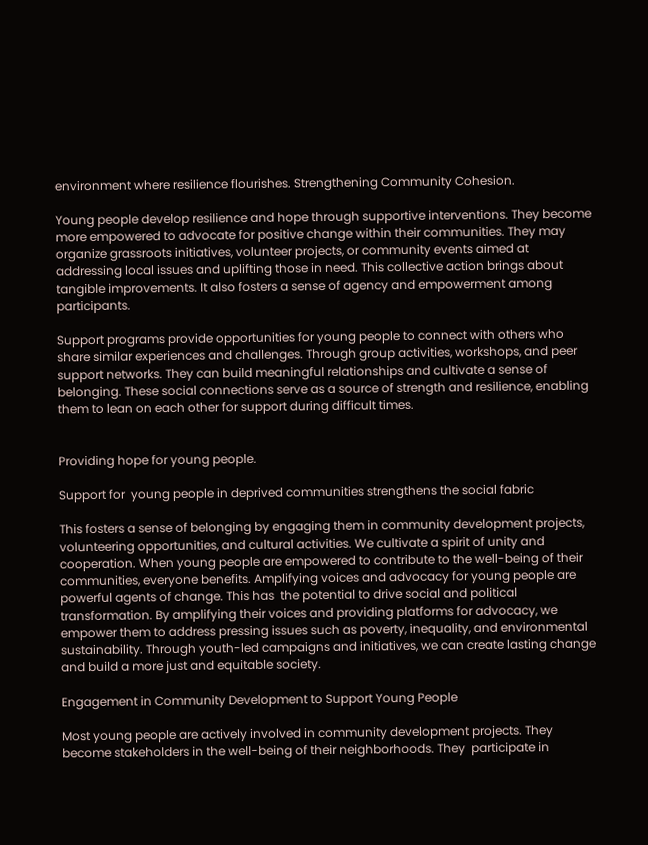environment where resilience flourishes. Strengthening Community Cohesion.

Young people develop resilience and hope through supportive interventions. They become more empowered to advocate for positive change within their communities. They may organize grassroots initiatives, volunteer projects, or community events aimed at addressing local issues and uplifting those in need. This collective action brings about tangible improvements. It also fosters a sense of agency and empowerment among participants.

Support programs provide opportunities for young people to connect with others who share similar experiences and challenges. Through group activities, workshops, and peer support networks. They can build meaningful relationships and cultivate a sense of belonging. These social connections serve as a source of strength and resilience, enabling them to lean on each other for support during difficult times.


Providing hope for young people.

Support for  young people in deprived communities strengthens the social fabric

This fosters a sense of belonging by engaging them in community development projects, volunteering opportunities, and cultural activities. We cultivate a spirit of unity and cooperation. When young people are empowered to contribute to the well-being of their communities, everyone benefits. Amplifying voices and advocacy for young people are powerful agents of change. This has  the potential to drive social and political transformation. By amplifying their voices and providing platforms for advocacy, we empower them to address pressing issues such as poverty, inequality, and environmental sustainability. Through youth-led campaigns and initiatives, we can create lasting change and build a more just and equitable society.

Engagement in Community Development to Support Young People

Most young people are actively involved in community development projects. They become stakeholders in the well-being of their neighborhoods. They  participate in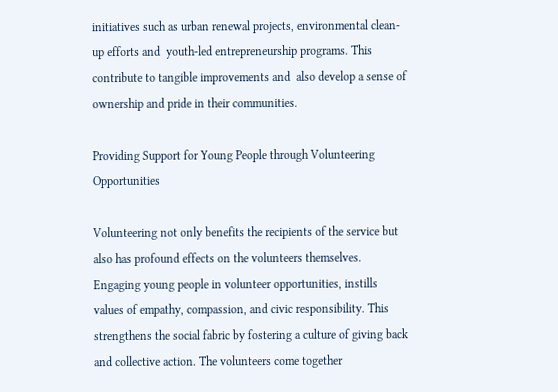initiatives such as urban renewal projects, environmental clean-up efforts and  youth-led entrepreneurship programs. This  contribute to tangible improvements and  also develop a sense of ownership and pride in their communities.

Providing Support for Young People through Volunteering Opportunities

Volunteering not only benefits the recipients of the service but also has profound effects on the volunteers themselves. Engaging young people in volunteer opportunities, instills values of empathy, compassion, and civic responsibility. This strengthens the social fabric by fostering a culture of giving back and collective action. The volunteers come together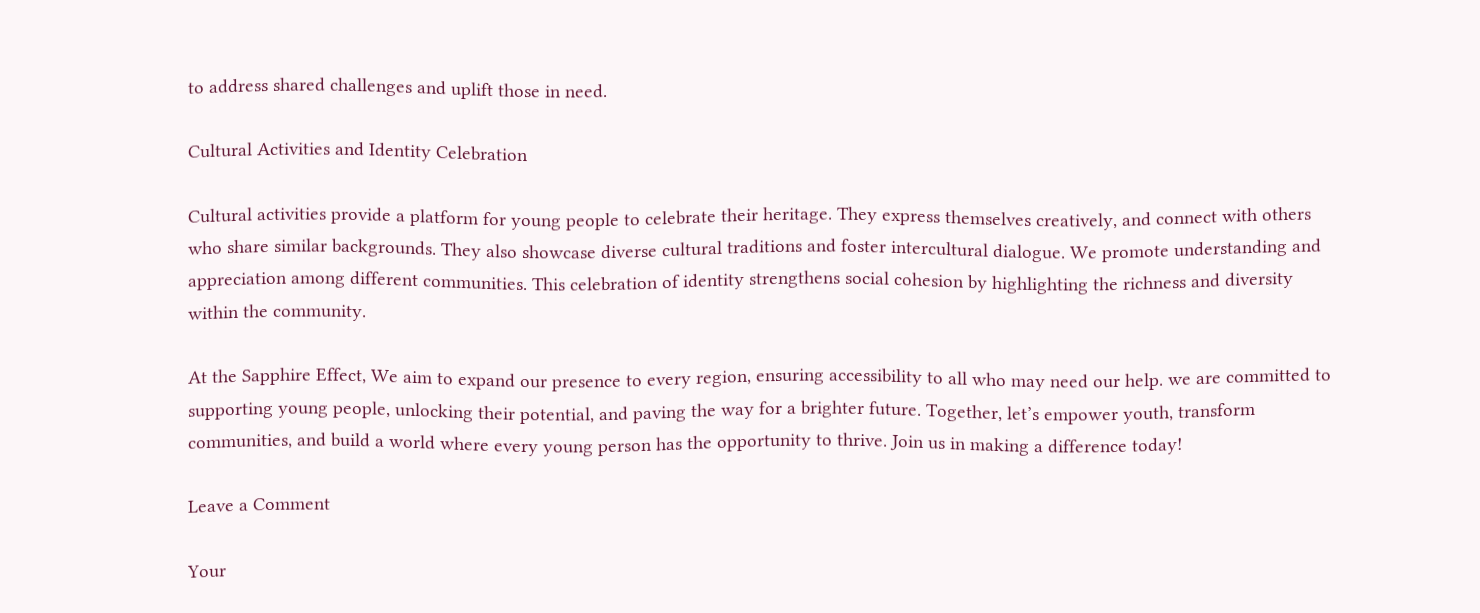to address shared challenges and uplift those in need.

Cultural Activities and Identity Celebration

Cultural activities provide a platform for young people to celebrate their heritage. They express themselves creatively, and connect with others who share similar backgrounds. They also showcase diverse cultural traditions and foster intercultural dialogue. We promote understanding and appreciation among different communities. This celebration of identity strengthens social cohesion by highlighting the richness and diversity within the community.

At the Sapphire Effect, We aim to expand our presence to every region, ensuring accessibility to all who may need our help. we are committed to supporting young people, unlocking their potential, and paving the way for a brighter future. Together, let’s empower youth, transform communities, and build a world where every young person has the opportunity to thrive. Join us in making a difference today!

Leave a Comment

Your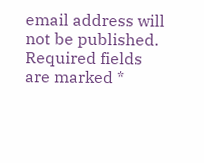email address will not be published. Required fields are marked *